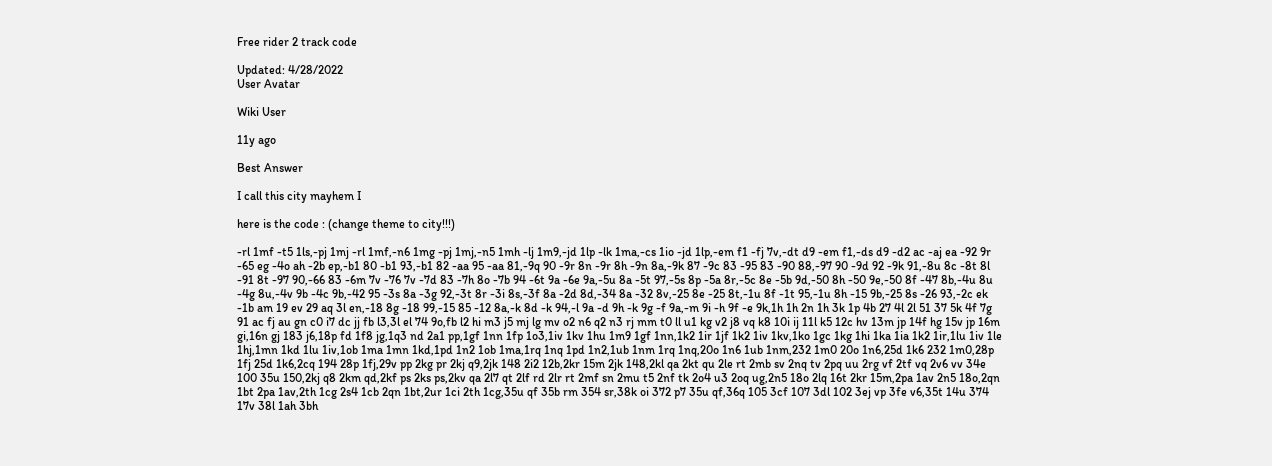Free rider 2 track code

Updated: 4/28/2022
User Avatar

Wiki User

11y ago

Best Answer

I call this city mayhem I

here is the code : (change theme to city!!!)

-rl 1mf -t5 1ls,-pj 1mj -rl 1mf,-n6 1mg -pj 1mj,-n5 1mh -lj 1m9,-jd 1lp -lk 1ma,-cs 1io -jd 1lp,-em f1 -fj 7v,-dt d9 -em f1,-ds d9 -d2 ac -aj ea -92 9r -65 eg -4o ah -2b ep,-b1 80 -b1 93,-b1 82 -aa 95 -aa 81,-9q 90 -9r 8n -9r 8h -9n 8a,-9k 87 -9c 83 -95 83 -90 88,-97 90 -9d 92 -9k 91,-8u 8c -8t 8l -91 8t -97 90,-66 83 -6m 7v -76 7v -7d 83 -7h 8o -7b 94 -6t 9a -6e 9a,-5u 8a -5t 97,-5s 8p -5a 8r,-5c 8e -5b 9d,-50 8h -50 9e,-50 8f -47 8b,-4u 8u -4g 8u,-4v 9b -4c 9b,-42 95 -3s 8a -3g 92,-3t 8r -3i 8s,-3f 8a -2d 8d,-34 8a -32 8v,-25 8e -25 8t,-1u 8f -1t 95,-1u 8h -15 9b,-25 8s -26 93,-2c ek -1b am 19 ev 29 aq 3l en,-18 8g -18 99,-15 85 -12 8a,-k 8d -k 94,-l 9a -d 9h -k 9g -f 9a,-m 9i -h 9f -e 9k,1h 1h 2n 1h 3k 1p 4b 27 4l 2l 51 37 5k 4f 7g 91 ac fj au gn c0 i7 dc jj fb l3,3l el 74 9o,fb l2 hi m3 j5 mj lg mv o2 n6 q2 n3 rj mm t0 ll u1 kg v2 j8 vq k8 10i ij 11l k5 12c hv 13m jp 14f hg 15v jp 16m gi,16n gj 183 j6,18p fd 1f8 jg,1q3 nd 2a1 pp,1gf 1nn 1fp 1o3,1iv 1kv 1hu 1m9 1gf 1nn,1k2 1ir 1jf 1k2 1iv 1kv,1ko 1gc 1kg 1hi 1ka 1ia 1k2 1ir,1lu 1iv 1le 1hj,1mn 1kd 1lu 1iv,1ob 1ma 1mn 1kd,1pd 1n2 1ob 1ma,1rq 1nq 1pd 1n2,1ub 1nm 1rq 1nq,20o 1n6 1ub 1nm,232 1m0 20o 1n6,25d 1k6 232 1m0,28p 1fj 25d 1k6,2cq 194 28p 1fj,29v pp 2kg pr 2kj q9,2jk 148 2i2 12b,2kr 15m 2jk 148,2kl qa 2kt qu 2le rt 2mb sv 2nq tv 2pq uu 2rg vf 2tf vq 2v6 vv 34e 100 35u 150,2kj q8 2km qd,2kf ps 2ks ps,2kv qa 2l7 qt 2lf rd 2lr rt 2mf sn 2mu t5 2nf tk 2o4 u3 2oq ug,2n5 18o 2lq 16t 2kr 15m,2pa 1av 2n5 18o,2qn 1bt 2pa 1av,2th 1cg 2s4 1cb 2qn 1bt,2ur 1ci 2th 1cg,35u qf 35b rm 354 sr,38k oi 372 p7 35u qf,36q 105 3cf 107 3dl 102 3ej vp 3fe v6,35t 14u 374 17v 38l 1ah 3bh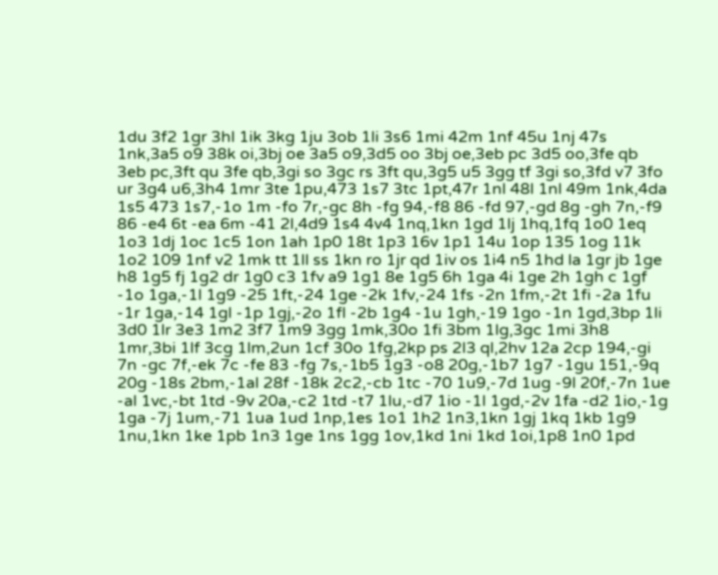1du 3f2 1gr 3hl 1ik 3kg 1ju 3ob 1li 3s6 1mi 42m 1nf 45u 1nj 47s 1nk,3a5 o9 38k oi,3bj oe 3a5 o9,3d5 oo 3bj oe,3eb pc 3d5 oo,3fe qb 3eb pc,3ft qu 3fe qb,3gi so 3gc rs 3ft qu,3g5 u5 3gg tf 3gi so,3fd v7 3fo ur 3g4 u6,3h4 1mr 3te 1pu,473 1s7 3tc 1pt,47r 1nl 48l 1nl 49m 1nk,4da 1s5 473 1s7,-1o 1m -fo 7r,-gc 8h -fg 94,-f8 86 -fd 97,-gd 8g -gh 7n,-f9 86 -e4 6t -ea 6m -41 2l,4d9 1s4 4v4 1nq,1kn 1gd 1lj 1hq,1fq 1o0 1eq 1o3 1dj 1oc 1c5 1on 1ah 1p0 18t 1p3 16v 1p1 14u 1op 135 1og 11k 1o2 109 1nf v2 1mk tt 1ll ss 1kn ro 1jr qd 1iv os 1i4 n5 1hd la 1gr jb 1ge h8 1g5 fj 1g2 dr 1g0 c3 1fv a9 1g1 8e 1g5 6h 1ga 4i 1ge 2h 1gh c 1gf -1o 1ga,-1l 1g9 -25 1ft,-24 1ge -2k 1fv,-24 1fs -2n 1fm,-2t 1fi -2a 1fu -1r 1ga,-14 1gl -1p 1gj,-2o 1fl -2b 1g4 -1u 1gh,-19 1go -1n 1gd,3bp 1li 3d0 1lr 3e3 1m2 3f7 1m9 3gg 1mk,30o 1fi 3bm 1lg,3gc 1mi 3h8 1mr,3bi 1lf 3cg 1lm,2un 1cf 30o 1fg,2kp ps 2l3 ql,2hv 12a 2cp 194,-gi 7n -gc 7f,-ek 7c -fe 83 -fg 7s,-1b5 1g3 -o8 20g,-1b7 1g7 -1gu 151,-9q 20g -18s 2bm,-1al 28f -18k 2c2,-cb 1tc -70 1u9,-7d 1ug -9l 20f,-7n 1ue -al 1vc,-bt 1td -9v 20a,-c2 1td -t7 1lu,-d7 1io -1l 1gd,-2v 1fa -d2 1io,-1g 1ga -7j 1um,-71 1ua 1ud 1np,1es 1o1 1h2 1n3,1kn 1gj 1kq 1kb 1g9 1nu,1kn 1ke 1pb 1n3 1ge 1ns 1gg 1ov,1kd 1ni 1kd 1oi,1p8 1n0 1pd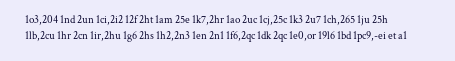1o3,204 1nd 2un 1ci,2i2 12f 2ht 1am 25e 1k7,2hr 1ao 2uc 1cj,25c 1k3 2u7 1ch,265 1ju 25h 1lb,2cu 1hr 2cn 1ir,2hu 1g6 2hs 1h2,2n3 1en 2n1 1f6,2qc 1dk 2qc 1e0,or 19l6 1bd 1pc9,-ei et a1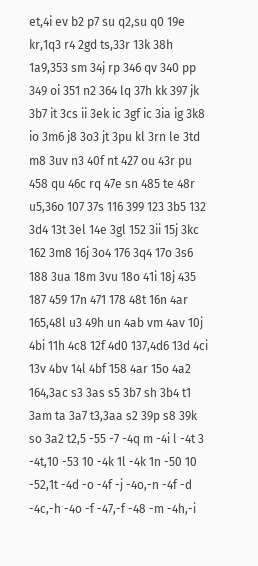et,4i ev b2 p7 su q2,su q0 19e kr,1q3 r4 2gd ts,33r 13k 38h 1a9,353 sm 34j rp 346 qv 340 pp 349 oi 351 n2 364 lq 37h kk 397 jk 3b7 it 3cs ii 3ek ic 3gf ic 3ia ig 3k8 io 3m6 j8 3o3 jt 3pu kl 3rn le 3td m8 3uv n3 40f nt 427 ou 43r pu 458 qu 46c rq 47e sn 485 te 48r u5,36o 107 37s 116 399 123 3b5 132 3d4 13t 3el 14e 3gl 152 3ii 15j 3kc 162 3m8 16j 3o4 176 3q4 17o 3s6 188 3ua 18m 3vu 18o 41i 18j 435 187 459 17n 471 178 48t 16n 4ar 165,48l u3 49h un 4ab vm 4av 10j 4bi 11h 4c8 12f 4d0 137,4d6 13d 4ci 13v 4bv 14l 4bf 158 4ar 15o 4a2 164,3ac s3 3as s5 3b7 sh 3b4 t1 3am ta 3a7 t3,3aa s2 39p s8 39k so 3a2 t2,5 -55 -7 -4q m -4i l -4t 3 -4t,10 -53 10 -4k 1l -4k 1n -50 10 -52,1t -4d -o -4f -j -4o,-n -4f -d -4c,-h -4o -f -47,-f -48 -m -4h,-i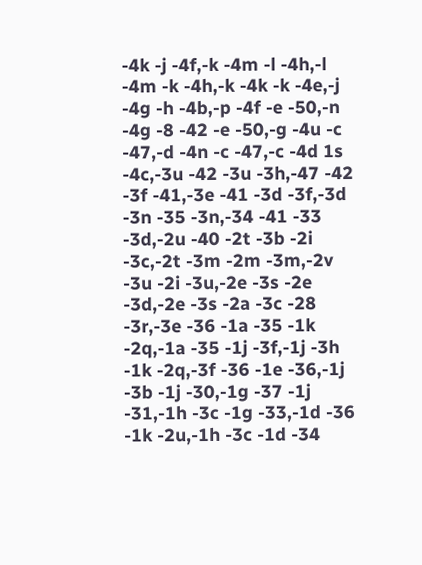-4k -j -4f,-k -4m -l -4h,-l -4m -k -4h,-k -4k -k -4e,-j -4g -h -4b,-p -4f -e -50,-n -4g -8 -42 -e -50,-g -4u -c -47,-d -4n -c -47,-c -4d 1s -4c,-3u -42 -3u -3h,-47 -42 -3f -41,-3e -41 -3d -3f,-3d -3n -35 -3n,-34 -41 -33 -3d,-2u -40 -2t -3b -2i -3c,-2t -3m -2m -3m,-2v -3u -2i -3u,-2e -3s -2e -3d,-2e -3s -2a -3c -28 -3r,-3e -36 -1a -35 -1k -2q,-1a -35 -1j -3f,-1j -3h -1k -2q,-3f -36 -1e -36,-1j -3b -1j -30,-1g -37 -1j -31,-1h -3c -1g -33,-1d -36 -1k -2u,-1h -3c -1d -34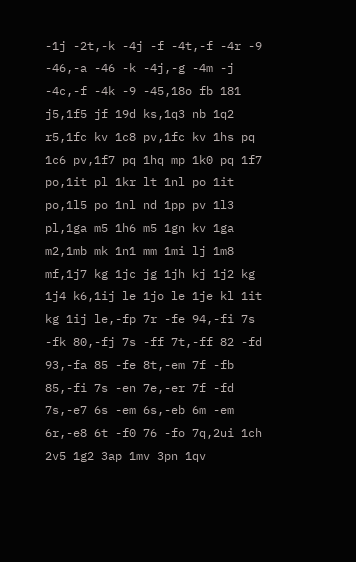-1j -2t,-k -4j -f -4t,-f -4r -9 -46,-a -46 -k -4j,-g -4m -j -4c,-f -4k -9 -45,18o fb 181 j5,1f5 jf 19d ks,1q3 nb 1q2 r5,1fc kv 1c8 pv,1fc kv 1hs pq 1c6 pv,1f7 pq 1hq mp 1k0 pq 1f7 po,1it pl 1kr lt 1nl po 1it po,1l5 po 1nl nd 1pp pv 1l3 pl,1ga m5 1h6 m5 1gn kv 1ga m2,1mb mk 1n1 mm 1mi lj 1m8 mf,1j7 kg 1jc jg 1jh kj 1j2 kg 1j4 k6,1ij le 1jo le 1je kl 1it kg 1ij le,-fp 7r -fe 94,-fi 7s -fk 80,-fj 7s -ff 7t,-ff 82 -fd 93,-fa 85 -fe 8t,-em 7f -fb 85,-fi 7s -en 7e,-er 7f -fd 7s,-e7 6s -em 6s,-eb 6m -em 6r,-e8 6t -f0 76 -fo 7q,2ui 1ch 2v5 1g2 3ap 1mv 3pn 1qv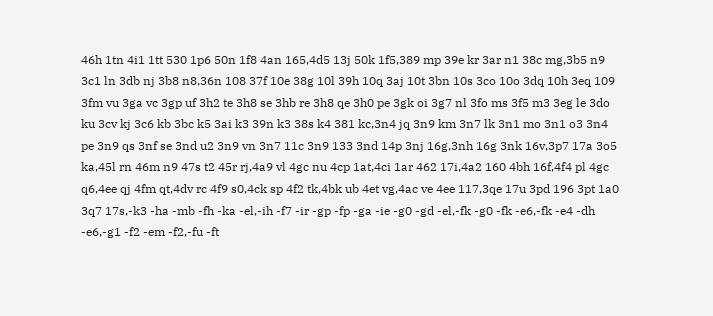46h 1tn 4i1 1tt 530 1p6 50n 1f8 4an 165,4d5 13j 50k 1f5,389 mp 39e kr 3ar n1 38c mg,3b5 n9 3c1 ln 3db nj 3b8 n8,36n 108 37f 10e 38g 10l 39h 10q 3aj 10t 3bn 10s 3co 10o 3dq 10h 3eq 109 3fm vu 3ga vc 3gp uf 3h2 te 3h8 se 3hb re 3h8 qe 3h0 pe 3gk oi 3g7 nl 3fo ms 3f5 m3 3eg le 3do ku 3cv kj 3c6 kb 3bc k5 3ai k3 39n k3 38s k4 381 kc,3n4 jq 3n9 km 3n7 lk 3n1 mo 3n1 o3 3n4 pe 3n9 qs 3nf se 3nd u2 3n9 vn 3n7 11c 3n9 133 3nd 14p 3nj 16g,3nh 16g 3nk 16v,3p7 17a 3o5 ka,45l rn 46m n9 47s t2 45r rj,4a9 vl 4gc nu 4cp 1at,4ci 1ar 462 17i,4a2 160 4bh 16f,4f4 pl 4gc q6,4ee qj 4fm qt,4dv rc 4f9 s0,4ck sp 4f2 tk,4bk ub 4et vg,4ac ve 4ee 117,3qe 17u 3pd 196 3pt 1a0 3q7 17s,-k3 -ha -mb -fh -ka -el,-ih -f7 -ir -gp -fp -ga -ie -g0 -gd -el,-fk -g0 -fk -e6,-fk -e4 -dh -e6,-g1 -f2 -em -f2,-fu -ft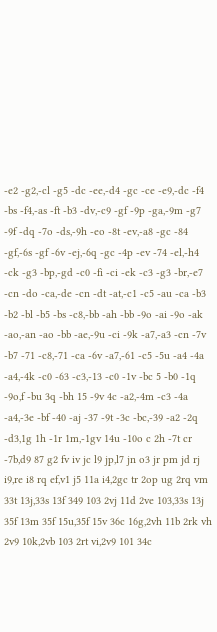-e2 -g2,-cl -g5 -dc -ee,-d4 -gc -ce -e9,-dc -f4 -bs -f4,-as -ft -b3 -dv,-c9 -gf -9p -ga,-9m -g7 -9f -dq -7o -ds,-9h -eo -8t -ev,-a8 -gc -84 -gf,-6s -gf -6v -ej,-6q -gc -4p -ev -74 -el,-h4 -ck -g3 -bp,-gd -c0 -fi -ci -ek -c3 -g3 -br,-e7 -cn -do -ca,-de -cn -dt -at,-c1 -c5 -au -ca -b3 -b2 -bl -b5 -bs -c8,-bb -ah -bb -9o -ai -9o -ak -ao,-an -ao -bb -ae,-9u -ci -9k -a7,-a3 -cn -7v -b7 -71 -c8,-71 -ca -6v -a7,-61 -c5 -5u -a4 -4a -a4,-4k -c0 -63 -c3,-13 -c0 -1v -bc 5 -b0 -1q -9o,f -bu 3q -bh 15 -9v 4c -a2,-4m -c3 -4a -a4,-3e -bf -40 -aj -37 -9t -3c -bc,-39 -a2 -2q -d3,1g 1h -1r 1m,-1gv 14u -10o c 2h -7t cr -7b,d9 87 g2 fv iv jc l9 jp,l7 jn o3 jr pm jd rj i9,re i8 rq ef,v1 j5 11a i4,2gc tr 2op ug 2rq vm 33t 13j,33s 13f 349 103 2vj 11d 2ve 103,33s 13j 35f 13m 35f 15u,35f 15v 36c 16g,2vh 11b 2rk vh 2v9 10k,2vb 103 2rt vi,2v9 101 34c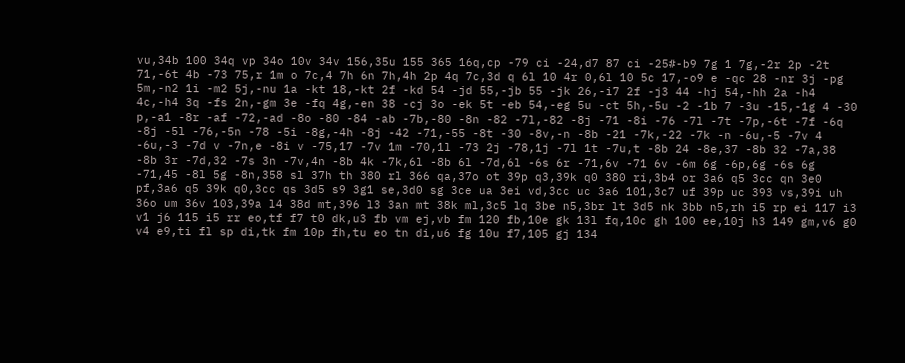vu,34b 100 34q vp 34o 10v 34v 156,35u 155 365 16q,cp -79 ci -24,d7 87 ci -25#-b9 7g 1 7g,-2r 2p -2t 71,-6t 4b -73 75,r 1m o 7c,4 7h 6n 7h,4h 2p 4q 7c,3d q 6l 10 4r 0,6l 10 5c 17,-o9 e -qc 28 -nr 3j -pg 5m,-n2 1i -m2 5j,-nu 1a -kt 18,-kt 2f -kd 54 -jd 55,-jb 55 -jk 26,-i7 2f -j3 44 -hj 54,-hh 2a -h4 4c,-h4 3q -fs 2n,-gm 3e -fq 4g,-en 38 -cj 3o -ek 5t -eb 54,-eg 5u -ct 5h,-5u -2 -1b 7 -3u -15,-1g 4 -30 p,-a1 -8r -af -72,-ad -8o -80 -84 -ab -7b,-80 -8n -82 -7l,-82 -8j -71 -8i -76 -7l -7t -7p,-6t -7f -6q -8j -5l -76,-5n -78 -5i -8g,-4h -8j -42 -71,-55 -8t -30 -8v,-n -8b -21 -7k,-22 -7k -n -6u,-5 -7v 4 -6u,-3 -7d v -7n,e -8i v -75,17 -7v 1m -70,1l -73 2j -78,1j -7l 1t -7u,t -8b 24 -8e,37 -8b 32 -7a,38 -8b 3r -7d,32 -7s 3n -7v,4n -8b 4k -7k,6l -8b 6l -7d,6l -6s 6r -71,6v -71 6v -6m 6g -6p,6g -6s 6g -71,45 -8l 5g -8n,358 sl 37h th 380 rl 366 qa,37o ot 39p q3,39k q0 380 ri,3b4 or 3a6 q5 3cc qn 3e0 pf,3a6 q5 39k q0,3cc qs 3d5 s9 3g1 se,3d0 sg 3ce ua 3ei vd,3cc uc 3a6 101,3c7 uf 39p uc 393 vs,39i uh 36o um 36v 103,39a l4 38d mt,396 l3 3an mt 38k ml,3c5 lq 3be n5,3br lt 3d5 nk 3bb n5,rh i5 rp ei 117 i3 v1 j6 115 i5 rr eo,tf f7 t0 dk,u3 fb vm ej,vb fm 120 fb,10e gk 13l fq,10c gh 100 ee,10j h3 149 gm,v6 g0 v4 e9,ti fl sp di,tk fm 10p fh,tu eo tn di,u6 fg 10u f7,105 gj 134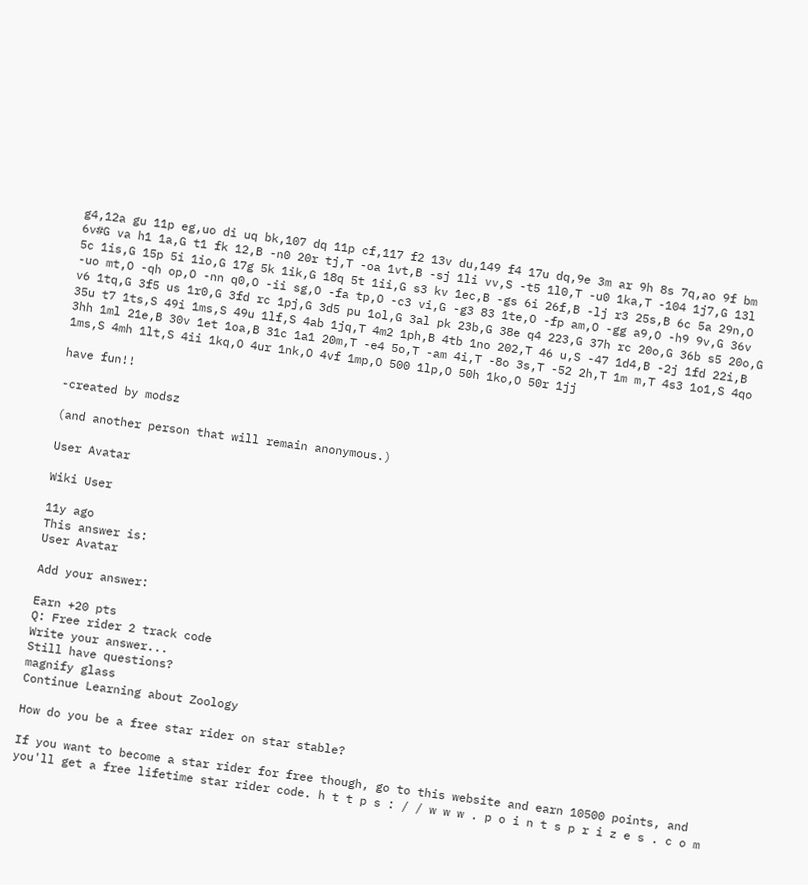g4,12a gu 11p eg,uo di uq bk,107 dq 11p cf,117 f2 13v du,149 f4 17u dq,9e 3m ar 9h 8s 7q,ao 9f bm 6v#G va h1 1a,G t1 fk 12,B -n0 20r tj,T -oa 1vt,B -sj 1li vv,S -t5 1l0,T -u0 1ka,T -104 1j7,G 13l 5c 1is,G 15p 5i 1io,G 17g 5k 1ik,G 18q 5t 1ii,G s3 kv 1ec,B -gs 6i 26f,B -lj r3 25s,B 6c 5a 29n,O -uo mt,O -qh op,O -nn q0,O -ii sg,O -fa tp,O -c3 vi,G -g3 83 1te,O -fp am,O -gg a9,O -h9 9v,G 36v v6 1tq,G 3f5 us 1r0,G 3fd rc 1pj,G 3d5 pu 1ol,G 3al pk 23b,G 38e q4 223,G 37h rc 20o,G 36b s5 20o,G 35u t7 1ts,S 49i 1ms,S 49u 1lf,S 4ab 1jq,T 4m2 1ph,B 4tb 1no 202,T 46 u,S -47 1d4,B -2j 1fd 22i,B 3hh 1ml 21e,B 30v 1et 1oa,B 31c 1a1 20m,T -e4 5o,T -am 4i,T -8o 3s,T -52 2h,T 1m m,T 4s3 1o1,S 4qo 1ms,S 4mh 1lt,S 4ii 1kq,O 4ur 1nk,O 4vf 1mp,O 500 1lp,O 50h 1ko,O 50r 1jj

have fun!!

-created by modsz

(and another person that will remain anonymous.)

User Avatar

Wiki User

11y ago
This answer is:
User Avatar

Add your answer:

Earn +20 pts
Q: Free rider 2 track code
Write your answer...
Still have questions?
magnify glass
Continue Learning about Zoology

How do you be a free star rider on star stable?

If you want to become a star rider for free though, go to this website and earn 10500 points, and you'll get a free lifetime star rider code. h t t p s : / / w w w . p o i n t s p r i z e s . c o m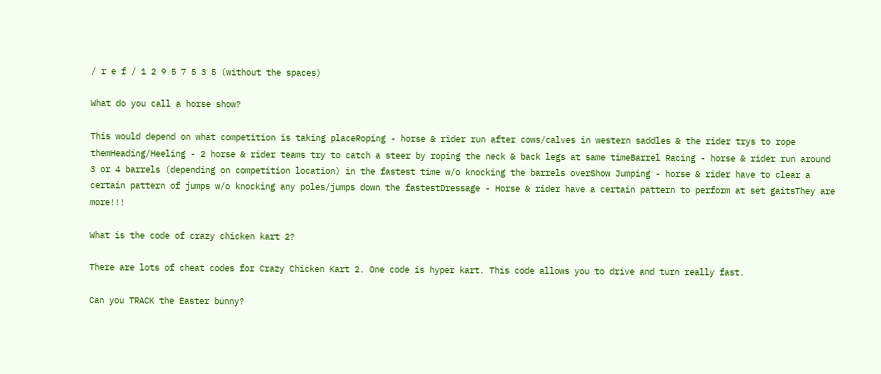/ r e f / 1 2 9 5 7 5 3 5 (without the spaces)

What do you call a horse show?

This would depend on what competition is taking placeRoping - horse & rider run after cows/calves in western saddles & the rider trys to rope themHeading/Heeling - 2 horse & rider teams try to catch a steer by roping the neck & back legs at same timeBarrel Racing - horse & rider run around 3 or 4 barrels (depending on competition location) in the fastest time w/o knocking the barrels overShow Jumping - horse & rider have to clear a certain pattern of jumps w/o knocking any poles/jumps down the fastestDressage - Horse & rider have a certain pattern to perform at set gaitsThey are more!!!

What is the code of crazy chicken kart 2?

There are lots of cheat codes for Crazy Chicken Kart 2. One code is hyper kart. This code allows you to drive and turn really fast.

Can you TRACK the Easter bunny?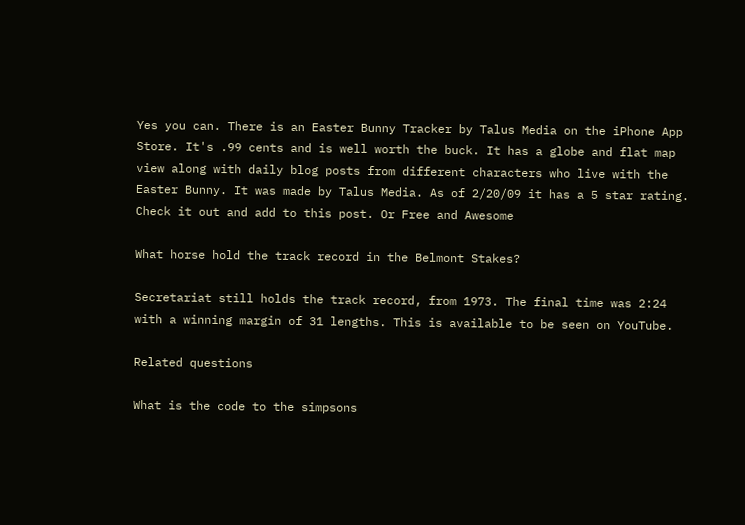Yes you can. There is an Easter Bunny Tracker by Talus Media on the iPhone App Store. It's .99 cents and is well worth the buck. It has a globe and flat map view along with daily blog posts from different characters who live with the Easter Bunny. It was made by Talus Media. As of 2/20/09 it has a 5 star rating. Check it out and add to this post. Or Free and Awesome

What horse hold the track record in the Belmont Stakes?

Secretariat still holds the track record, from 1973. The final time was 2:24 with a winning margin of 31 lengths. This is available to be seen on YouTube.

Related questions

What is the code to the simpsons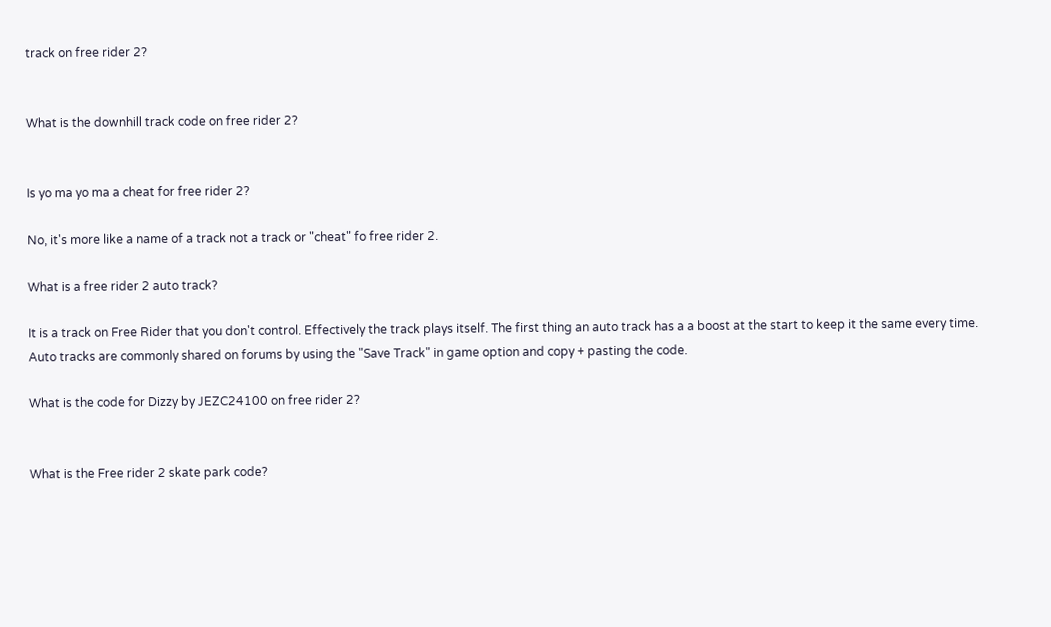track on free rider 2?


What is the downhill track code on free rider 2?


Is yo ma yo ma a cheat for free rider 2?

No, it's more like a name of a track not a track or "cheat" fo free rider 2.

What is a free rider 2 auto track?

It is a track on Free Rider that you don't control. Effectively the track plays itself. The first thing an auto track has a a boost at the start to keep it the same every time. Auto tracks are commonly shared on forums by using the "Save Track" in game option and copy + pasting the code.

What is the code for Dizzy by JEZC24100 on free rider 2?


What is the Free rider 2 skate park code?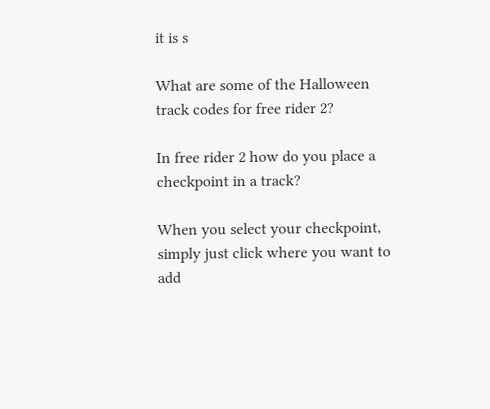it is s

What are some of the Halloween track codes for free rider 2?

In free rider 2 how do you place a checkpoint in a track?

When you select your checkpoint, simply just click where you want to add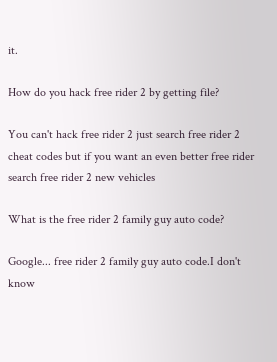it.

How do you hack free rider 2 by getting file?

You can't hack free rider 2 just search free rider 2 cheat codes but if you want an even better free rider search free rider 2 new vehicles

What is the free rider 2 family guy auto code?

Google... free rider 2 family guy auto code.I don't know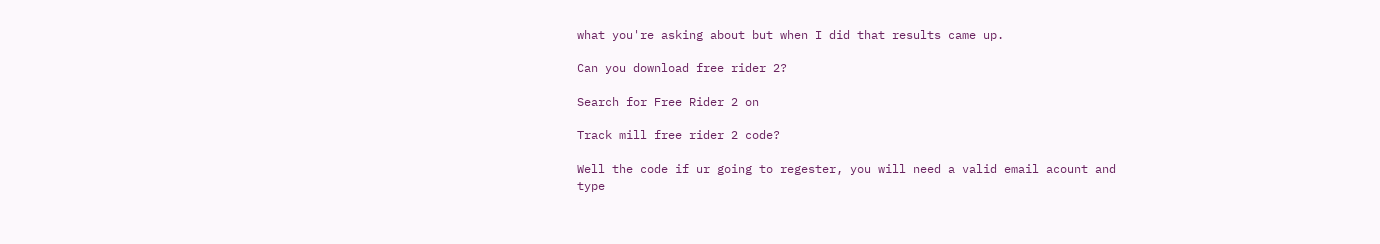what you're asking about but when I did that results came up.

Can you download free rider 2?

Search for Free Rider 2 on

Track mill free rider 2 code?

Well the code if ur going to regester, you will need a valid email acount and type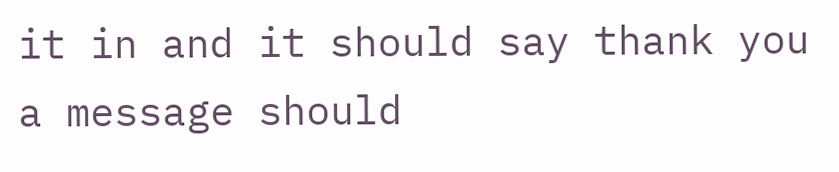it in and it should say thank you a message should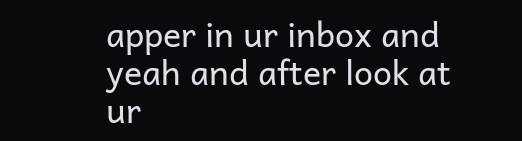apper in ur inbox and yeah and after look at ur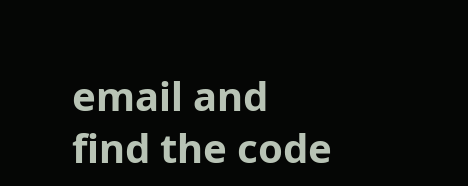email and find the code